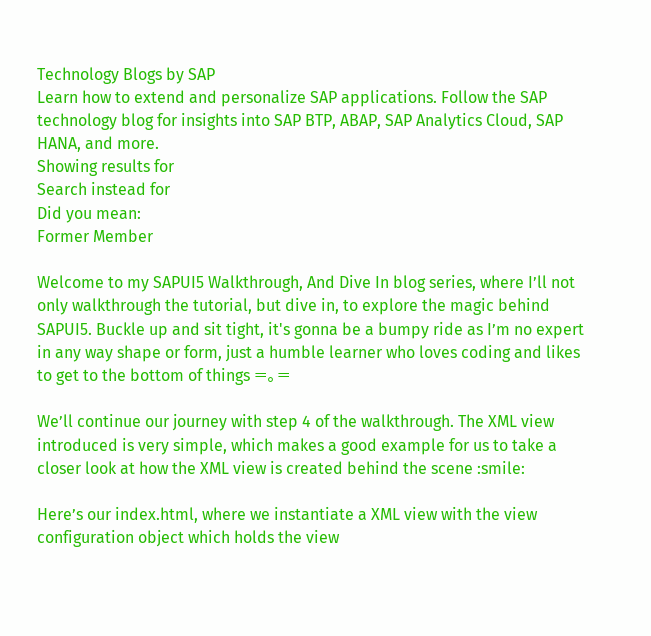Technology Blogs by SAP
Learn how to extend and personalize SAP applications. Follow the SAP technology blog for insights into SAP BTP, ABAP, SAP Analytics Cloud, SAP HANA, and more.
Showing results for
Search instead for
Did you mean:
Former Member

Welcome to my SAPUI5 Walkthrough, And Dive In blog series, where I’ll not only walkthrough the tutorial, but dive in, to explore the magic behind SAPUI5. Buckle up and sit tight, it's gonna be a bumpy ride as I’m no expert in any way shape or form, just a humble learner who loves coding and likes to get to the bottom of things =。=

We’ll continue our journey with step 4 of the walkthrough. The XML view introduced is very simple, which makes a good example for us to take a closer look at how the XML view is created behind the scene :smile:

Here’s our index.html, where we instantiate a XML view with the view configuration object which holds the view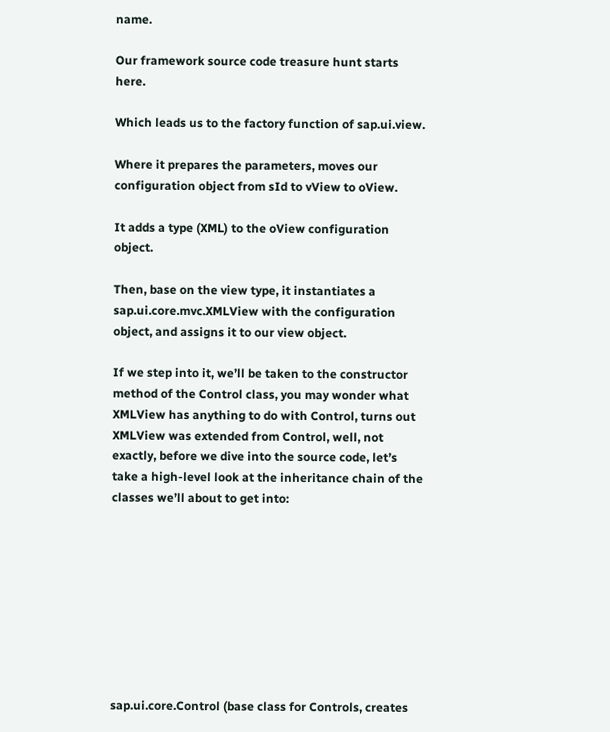name.

Our framework source code treasure hunt starts here.

Which leads us to the factory function of sap.ui.view.

Where it prepares the parameters, moves our configuration object from sId to vView to oView.

It adds a type (XML) to the oView configuration object.

Then, base on the view type, it instantiates a sap.ui.core.mvc.XMLView with the configuration object, and assigns it to our view object.

If we step into it, we’ll be taken to the constructor method of the Control class, you may wonder what XMLView has anything to do with Control, turns out XMLView was extended from Control, well, not exactly, before we dive into the source code, let’s take a high-level look at the inheritance chain of the classes we’ll about to get into:









sap.ui.core.Control (base class for Controls, creates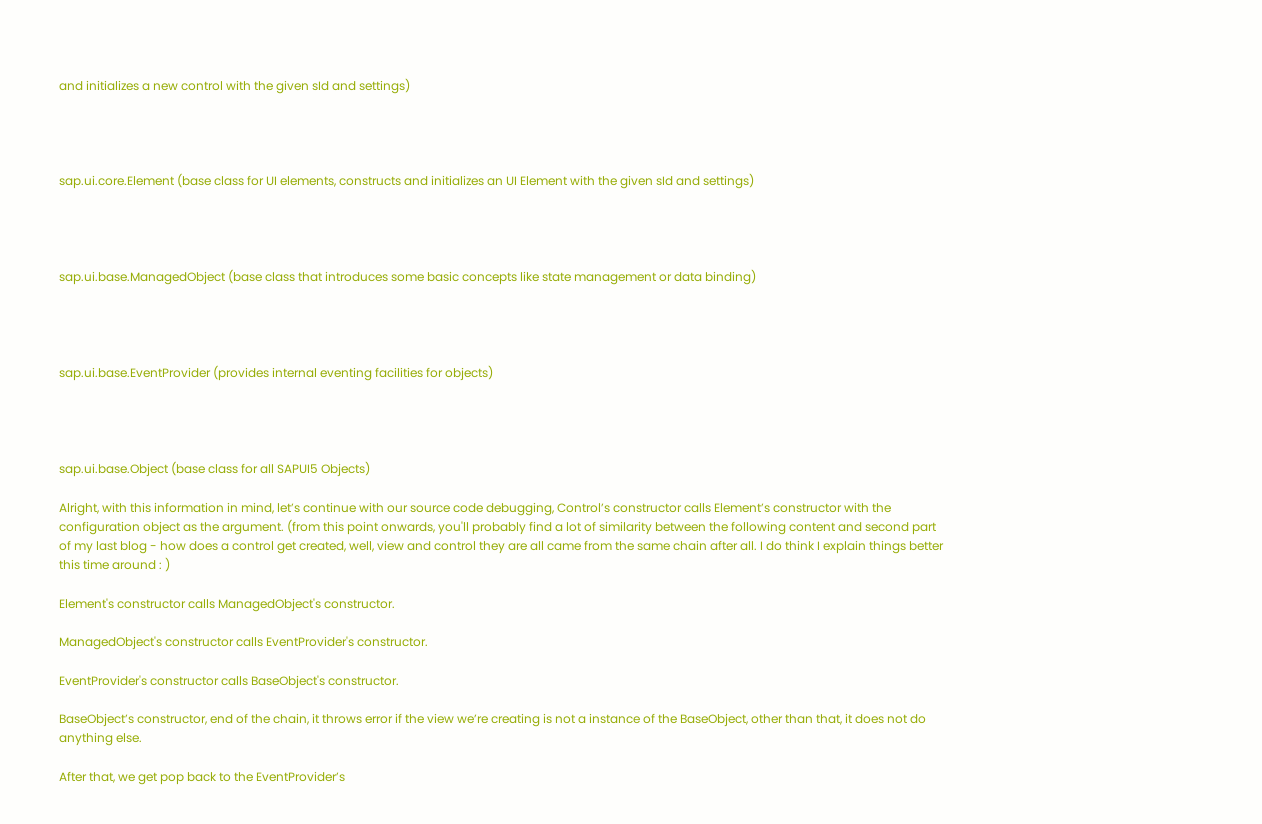and initializes a new control with the given sId and settings)




sap.ui.core.Element (base class for UI elements, constructs and initializes an UI Element with the given sId and settings)




sap.ui.base.ManagedObject (base class that introduces some basic concepts like state management or data binding)




sap.ui.base.EventProvider (provides internal eventing facilities for objects)




sap.ui.base.Object (base class for all SAPUI5 Objects)

Alright, with this information in mind, let’s continue with our source code debugging, Control’s constructor calls Element’s constructor with the configuration object as the argument. (from this point onwards, you'll probably find a lot of similarity between the following content and second part of my last blog - how does a control get created, well, view and control they are all came from the same chain after all. I do think I explain things better this time around : )

Element's constructor calls ManagedObject's constructor.

ManagedObject's constructor calls EventProvider's constructor.

EventProvider's constructor calls BaseObject's constructor.

BaseObject’s constructor, end of the chain, it throws error if the view we’re creating is not a instance of the BaseObject, other than that, it does not do anything else.

After that, we get pop back to the EventProvider’s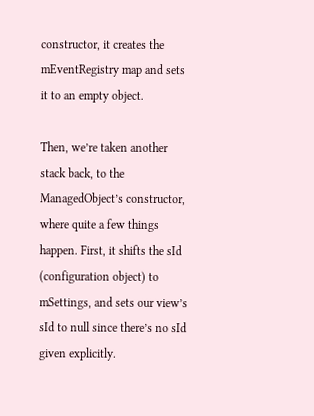constructor, it creates the mEventRegistry map and sets it to an empty object.

Then, we’re taken another stack back, to the ManagedObject’s constructor, where quite a few things happen. First, it shifts the sId (configuration object) to mSettings, and sets our view’s sId to null since there’s no sId given explicitly.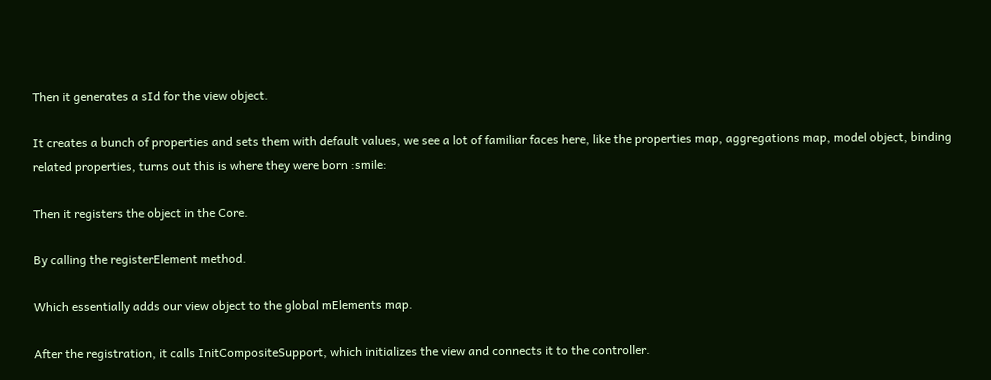Then it generates a sId for the view object.

It creates a bunch of properties and sets them with default values, we see a lot of familiar faces here, like the properties map, aggregations map, model object, binding related properties, turns out this is where they were born :smile:

Then it registers the object in the Core.

By calling the registerElement method.

Which essentially adds our view object to the global mElements map.

After the registration, it calls InitCompositeSupport, which initializes the view and connects it to the controller.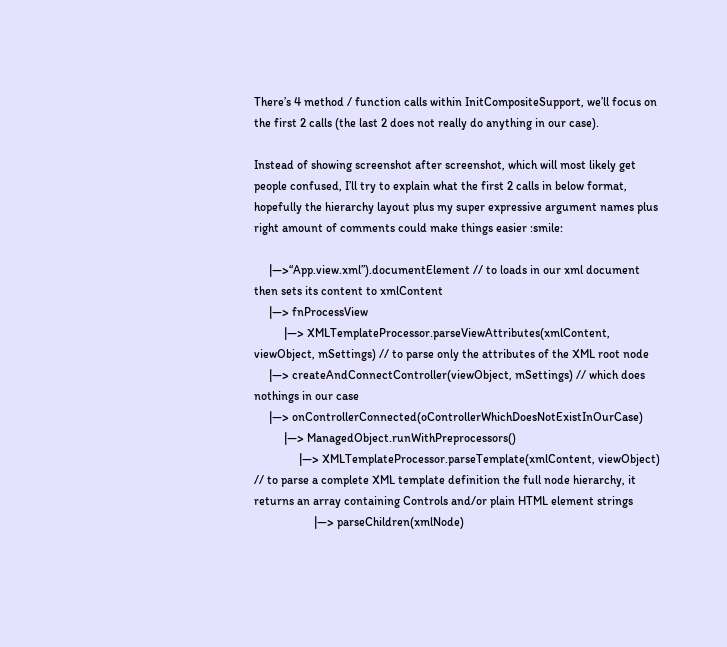There’s 4 method / function calls within InitCompositeSupport, we’ll focus on the first 2 calls (the last 2 does not really do anything in our case).

Instead of showing screenshot after screenshot, which will most likely get people confused, I’ll try to explain what the first 2 calls in below format, hopefully the hierarchy layout plus my super expressive argument names plus right amount of comments could make things easier :smile:

     |—>“App.view.xml”).documentElement // to loads in our xml document then sets its content to xmlContent
     |—> fnProcessView
          |—> XMLTemplateProcessor.parseViewAttributes(xmlContent, viewObject, mSettings) // to parse only the attributes of the XML root node
     |—> createAndConnectController(viewObject, mSettings) // which does nothings in our case
     |—> onControllerConnected(oControllerWhichDoesNotExistInOurCase)
          |—> ManagedObject.runWithPreprocessors()
               |—> XMLTemplateProcessor.parseTemplate(xmlContent, viewObject) // to parse a complete XML template definition the full node hierarchy, it returns an array containing Controls and/or plain HTML element strings
                    |—> parseChildren(xmlNode)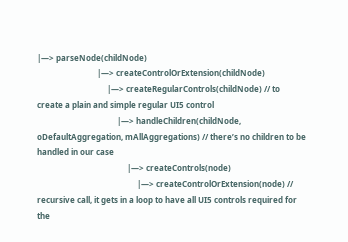|—> parseNode(childNode)
                              |—> createControlOrExtension(childNode)
                                   |—> createRegularControls(childNode) // to create a plain and simple regular UI5 control
                                        |—> handleChildren(childNode, oDefaultAggregation, mAllAggregations) // there’s no children to be handled in our case
                                             |—> createControls(node)
                                                  |—> createControlOrExtension(node) // recursive call, it gets in a loop to have all UI5 controls required for the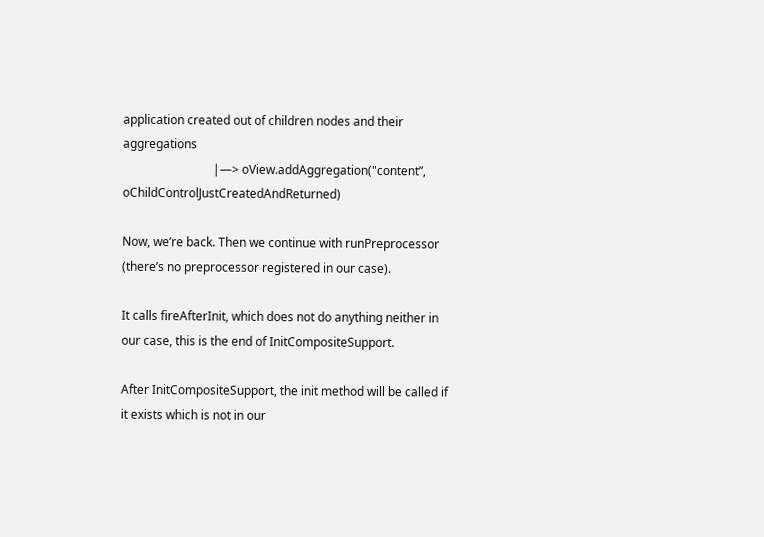application created out of children nodes and their aggregations
                              |—> oView.addAggregation("content”, oChildControlJustCreatedAndReturned)

Now, we’re back. Then we continue with runPreprocessor (there’s no preprocessor registered in our case).

It calls fireAfterInit, which does not do anything neither in our case, this is the end of InitCompositeSupport.

After InitCompositeSupport, the init method will be called if it exists which is not in our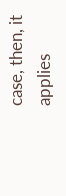case, then, it applies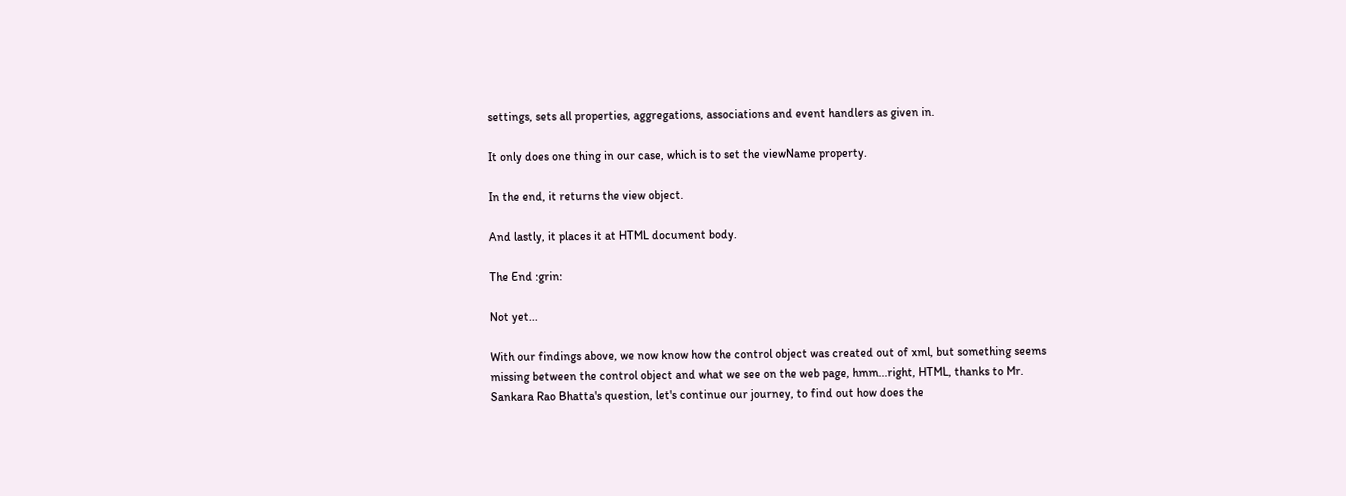settings, sets all properties, aggregations, associations and event handlers as given in.

It only does one thing in our case, which is to set the viewName property.

In the end, it returns the view object.

And lastly, it places it at HTML document body.

The End :grin:

Not yet...

With our findings above, we now know how the control object was created out of xml, but something seems missing between the control object and what we see on the web page, hmm...right, HTML, thanks to Mr. Sankara Rao Bhatta's question, let's continue our journey, to find out how does the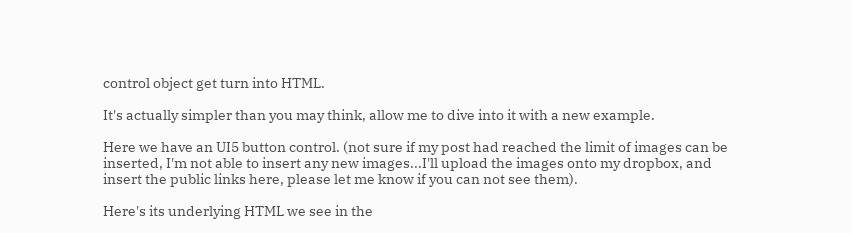control object get turn into HTML.

It's actually simpler than you may think, allow me to dive into it with a new example.

Here we have an UI5 button control. (not sure if my post had reached the limit of images can be inserted, I'm not able to insert any new images...I'll upload the images onto my dropbox, and insert the public links here, please let me know if you can not see them).

Here's its underlying HTML we see in the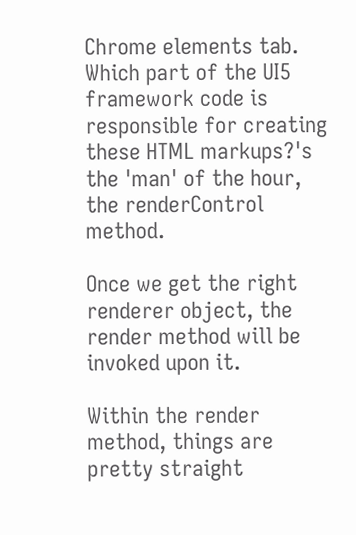Chrome elements tab. Which part of the UI5 framework code is responsible for creating these HTML markups?'s the 'man' of the hour, the renderControl method.

Once we get the right renderer object, the render method will be invoked upon it.

Within the render method, things are pretty straight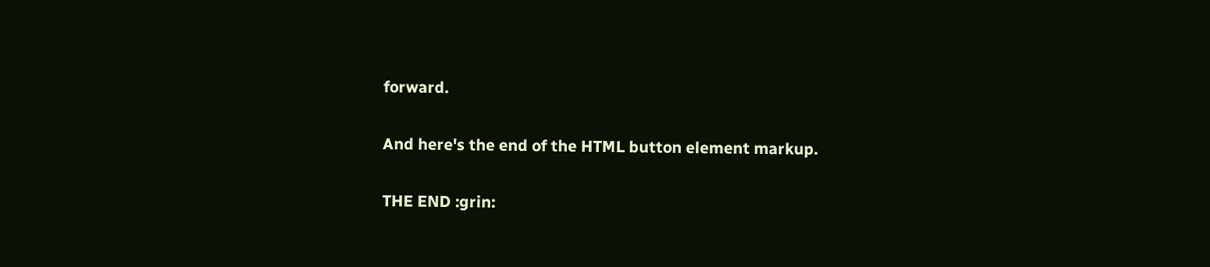forward.

And here's the end of the HTML button element markup.

THE END :grin: